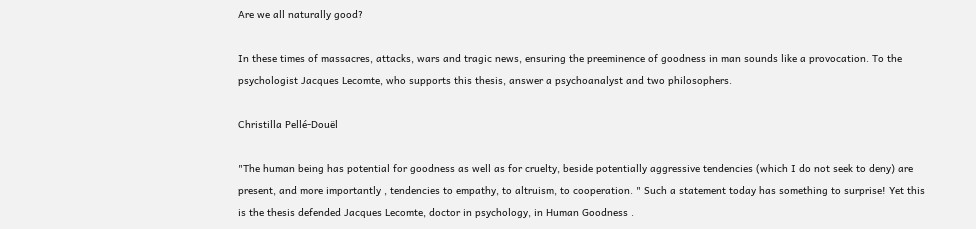Are we all naturally good?

In these times of massacres, attacks, wars and tragic news, ensuring the preeminence of goodness in man sounds like a provocation. To the psychologist Jacques Lecomte, who supports this thesis, answer a psychoanalyst and two philosophers.

Christilla Pellé-Douël

"The human being has potential for goodness as well as for cruelty, beside potentially aggressive tendencies (which I do not seek to deny) are present, and more importantly , tendencies to empathy, to altruism, to cooperation. " Such a statement today has something to surprise! Yet this is the thesis defended Jacques Lecomte, doctor in psychology, in Human Goodness .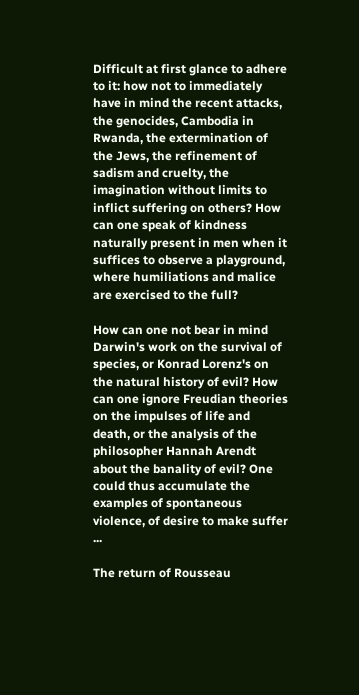Difficult at first glance to adhere to it: how not to immediately have in mind the recent attacks, the genocides, Cambodia in Rwanda, the extermination of the Jews, the refinement of sadism and cruelty, the imagination without limits to inflict suffering on others? How can one speak of kindness naturally present in men when it suffices to observe a playground, where humiliations and malice are exercised to the full?

How can one not bear in mind Darwin's work on the survival of species, or Konrad Lorenz's on the natural history of evil? How can one ignore Freudian theories on the impulses of life and death, or the analysis of the philosopher Hannah Arendt about the banality of evil? One could thus accumulate the examples of spontaneous violence, of desire to make suffer ...

The return of Rousseau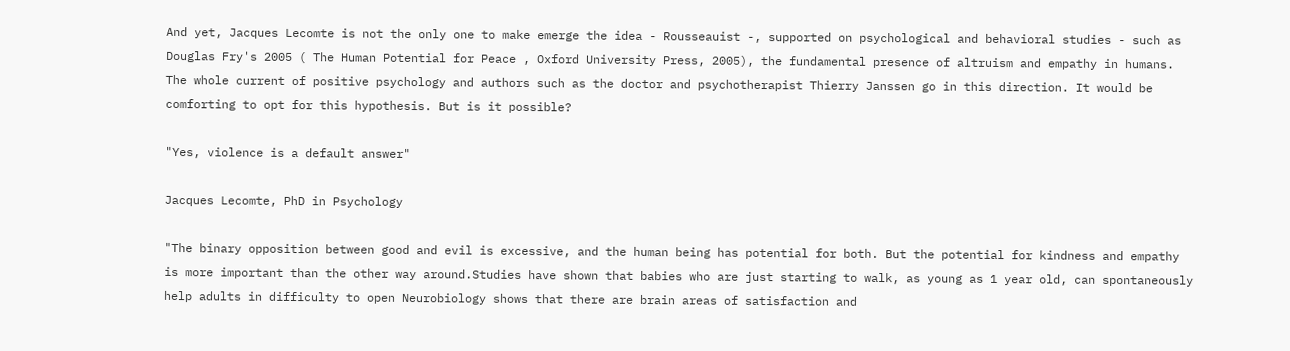And yet, Jacques Lecomte is not the only one to make emerge the idea - Rousseauist -, supported on psychological and behavioral studies - such as Douglas Fry's 2005 ( The Human Potential for Peace , Oxford University Press, 2005), the fundamental presence of altruism and empathy in humans. The whole current of positive psychology and authors such as the doctor and psychotherapist Thierry Janssen go in this direction. It would be comforting to opt for this hypothesis. But is it possible?

"Yes, violence is a default answer"

Jacques Lecomte, PhD in Psychology

"The binary opposition between good and evil is excessive, and the human being has potential for both. But the potential for kindness and empathy is more important than the other way around.Studies have shown that babies who are just starting to walk, as young as 1 year old, can spontaneously help adults in difficulty to open Neurobiology shows that there are brain areas of satisfaction and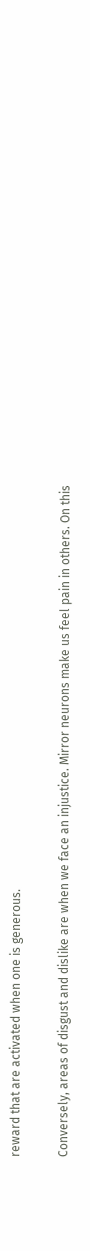reward that are activated when one is generous.

Conversely, areas of disgust and dislike are when we face an injustice. Mirror neurons make us feel pain in others. On this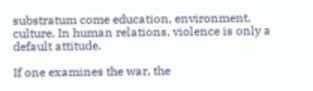substratum come education, environment, culture. In human relations, violence is only a default attitude.

If one examines the war, the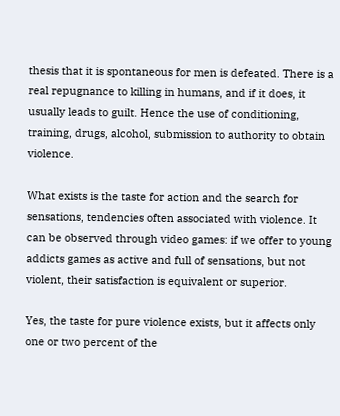thesis that it is spontaneous for men is defeated. There is a real repugnance to killing in humans, and if it does, it usually leads to guilt. Hence the use of conditioning, training, drugs, alcohol, submission to authority to obtain violence.

What exists is the taste for action and the search for sensations, tendencies often associated with violence. It can be observed through video games: if we offer to young addicts games as active and full of sensations, but not violent, their satisfaction is equivalent or superior.

Yes, the taste for pure violence exists, but it affects only one or two percent of the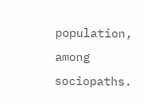population, among sociopaths.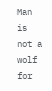Man is not a wolf for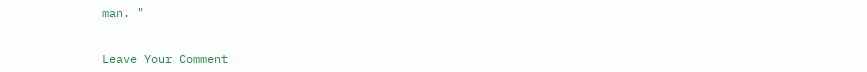man. "


Leave Your Comment